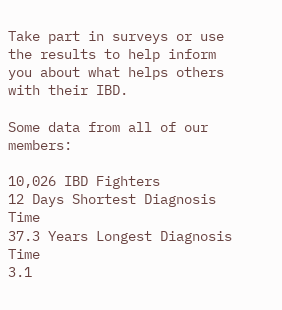Take part in surveys or use the results to help inform you about what helps others with their IBD.

Some data from all of our members:

10,026 IBD Fighters
12 Days Shortest Diagnosis Time
37.3 Years Longest Diagnosis Time
3.1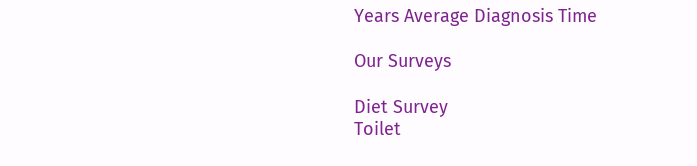Years Average Diagnosis Time

Our Surveys

Diet Survey
Toilet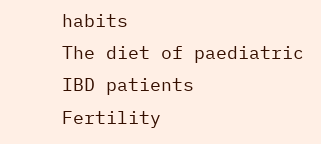habits
The diet of paediatric IBD patients
Fertility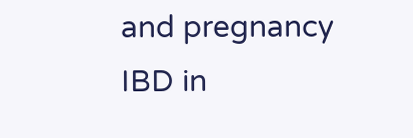and pregnancy
IBD in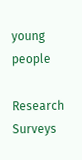young people

Research Surveys